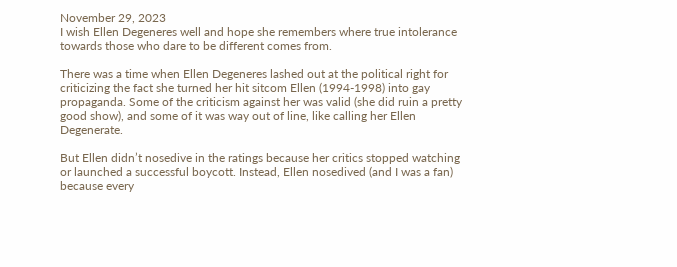November 29, 2023
I wish Ellen Degeneres well and hope she remembers where true intolerance towards those who dare to be different comes from.

There was a time when Ellen Degeneres lashed out at the political right for criticizing the fact she turned her hit sitcom Ellen (1994-1998) into gay propaganda. Some of the criticism against her was valid (she did ruin a pretty good show), and some of it was way out of line, like calling her Ellen Degenerate.

But Ellen didn’t nosedive in the ratings because her critics stopped watching or launched a successful boycott. Instead, Ellen nosedived (and I was a fan) because every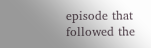episode that followed the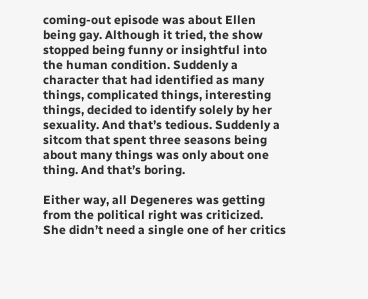coming-out episode was about Ellen being gay. Although it tried, the show stopped being funny or insightful into the human condition. Suddenly a character that had identified as many things, complicated things, interesting things, decided to identify solely by her sexuality. And that’s tedious. Suddenly a sitcom that spent three seasons being about many things was only about one thing. And that’s boring.

Either way, all Degeneres was getting from the political right was criticized. She didn’t need a single one of her critics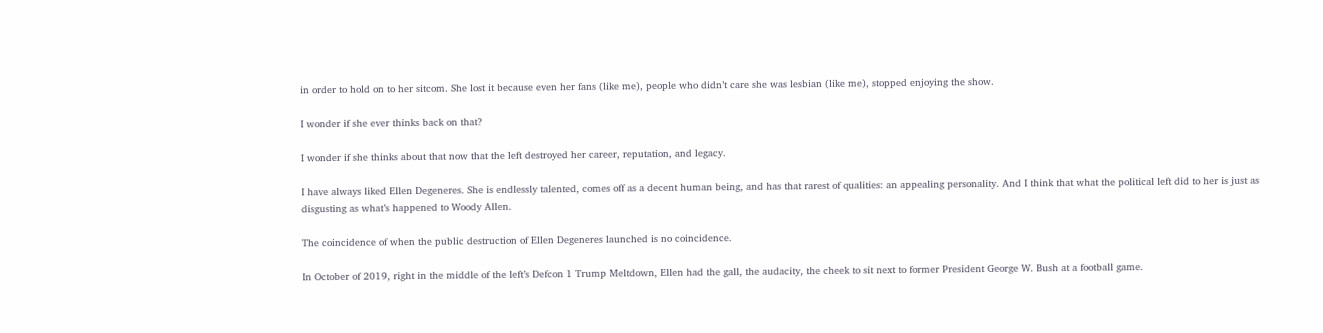in order to hold on to her sitcom. She lost it because even her fans (like me), people who didn’t care she was lesbian (like me), stopped enjoying the show.

I wonder if she ever thinks back on that?

I wonder if she thinks about that now that the left destroyed her career, reputation, and legacy.

I have always liked Ellen Degeneres. She is endlessly talented, comes off as a decent human being, and has that rarest of qualities: an appealing personality. And I think that what the political left did to her is just as disgusting as what’s happened to Woody Allen.

The coincidence of when the public destruction of Ellen Degeneres launched is no coincidence.

In October of 2019, right in the middle of the left’s Defcon 1 Trump Meltdown, Ellen had the gall, the audacity, the cheek to sit next to former President George W. Bush at a football game.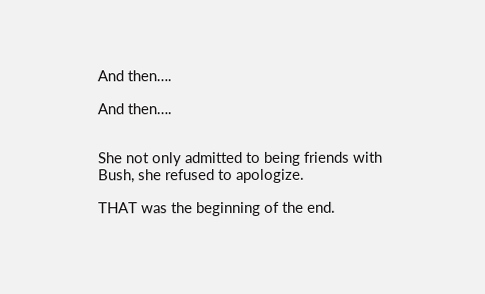And then….

And then….


She not only admitted to being friends with Bush, she refused to apologize.

THAT was the beginning of the end.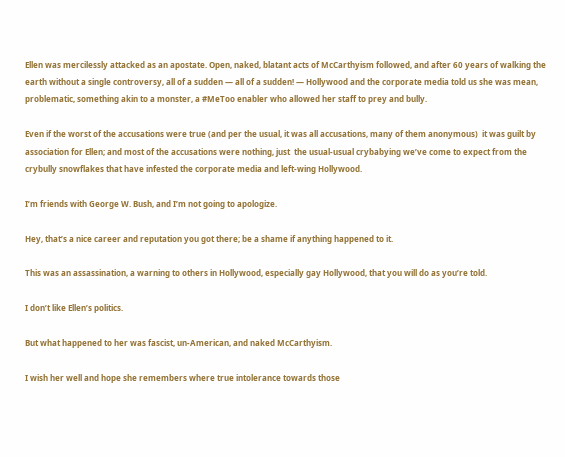Ellen was mercilessly attacked as an apostate. Open, naked, blatant acts of McCarthyism followed, and after 60 years of walking the earth without a single controversy, all of a sudden — all of a sudden! — Hollywood and the corporate media told us she was mean, problematic, something akin to a monster, a #MeToo enabler who allowed her staff to prey and bully.

Even if the worst of the accusations were true (and per the usual, it was all accusations, many of them anonymous)  it was guilt by association for Ellen; and most of the accusations were nothing, just  the usual-usual crybabying we’ve come to expect from the crybully snowflakes that have infested the corporate media and left-wing Hollywood.

I’m friends with George W. Bush, and I’m not going to apologize.

Hey, that’s a nice career and reputation you got there; be a shame if anything happened to it.

This was an assassination, a warning to others in Hollywood, especially gay Hollywood, that you will do as you’re told.

I don’t like Ellen’s politics.

But what happened to her was fascist, un-American, and naked McCarthyism.

I wish her well and hope she remembers where true intolerance towards those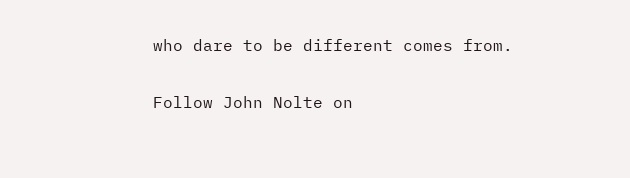who dare to be different comes from.

Follow John Nolte on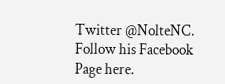Twitter @NolteNC. Follow his Facebook Page here.